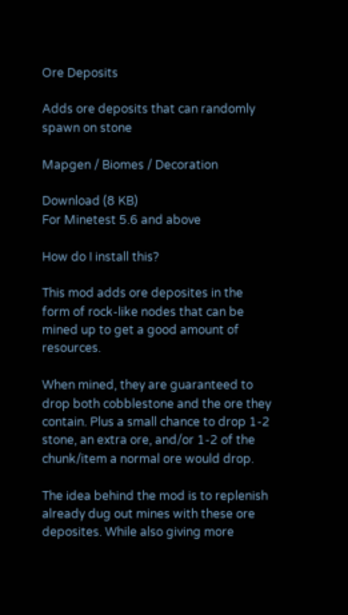Ore Deposits

Adds ore deposits that can randomly spawn on stone

Mapgen / Biomes / Decoration

Download (8 KB)
For Minetest 5.6 and above

How do I install this?

This mod adds ore deposites in the form of rock-like nodes that can be mined up to get a good amount of resources.

When mined, they are guaranteed to drop both cobblestone and the ore they contain. Plus a small chance to drop 1-2 stone, an extra ore, and/or 1-2 of the chunk/item a normal ore would drop.

The idea behind the mod is to replenish already dug out mines with these ore deposites. While also giving more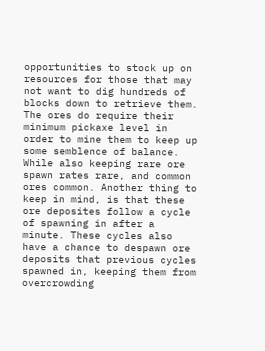opportunities to stock up on resources for those that may not want to dig hundreds of blocks down to retrieve them. The ores do require their minimum pickaxe level in order to mine them to keep up some semblence of balance. While also keeping rare ore spawn rates rare, and common ores common. Another thing to keep in mind, is that these ore deposites follow a cycle of spawning in after a minute. These cycles also have a chance to despawn ore deposits that previous cycles spawned in, keeping them from overcrowding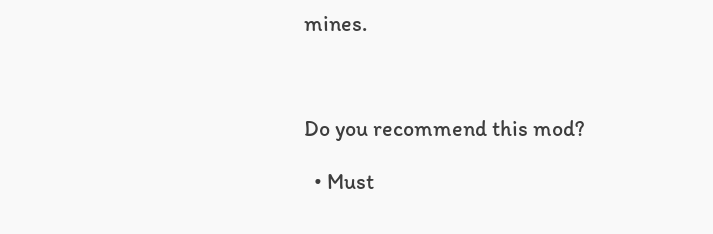mines.



Do you recommend this mod?

  • Must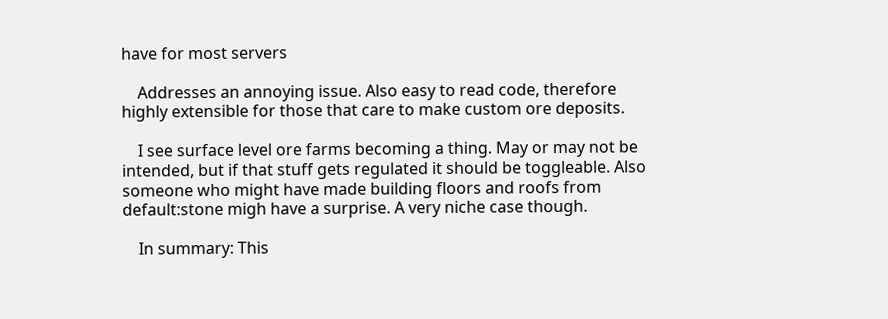have for most servers

    Addresses an annoying issue. Also easy to read code, therefore highly extensible for those that care to make custom ore deposits.

    I see surface level ore farms becoming a thing. May or may not be intended, but if that stuff gets regulated it should be toggleable. Also someone who might have made building floors and roofs from default:stone migh have a surprise. A very niche case though.

    In summary: This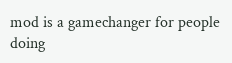mod is a gamechanger for people doing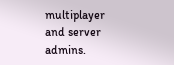multiplayer and server admins.